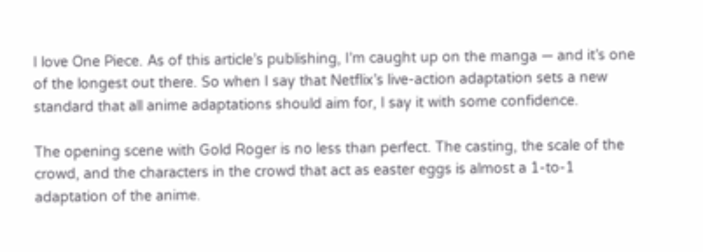I love One Piece. As of this article’s publishing, I’m caught up on the manga — and it’s one of the longest out there. So when I say that Netflix’s live-action adaptation sets a new standard that all anime adaptations should aim for, I say it with some confidence.

The opening scene with Gold Roger is no less than perfect. The casting, the scale of the crowd, and the characters in the crowd that act as easter eggs is almost a 1-to-1 adaptation of the anime.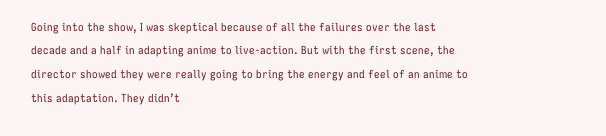Going into the show, I was skeptical because of all the failures over the last decade and a half in adapting anime to live-action. But with the first scene, the director showed they were really going to bring the energy and feel of an anime to this adaptation. They didn’t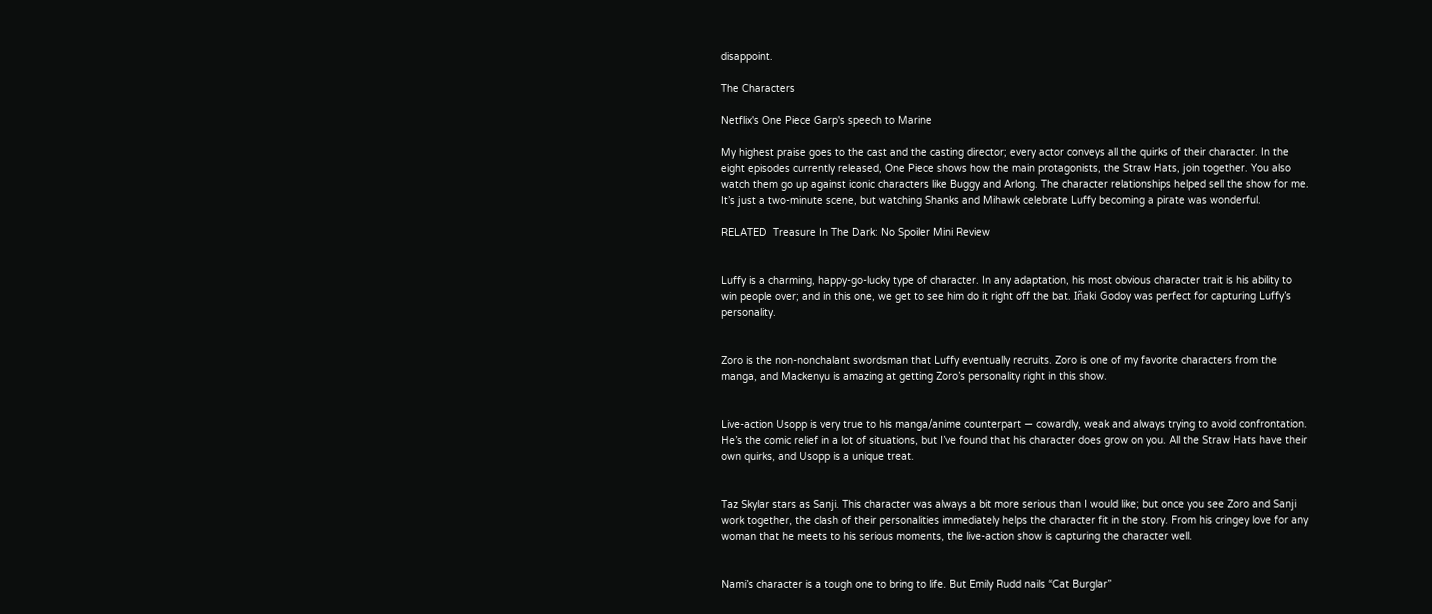disappoint.

The Characters

Netflix's One Piece Garp's speech to Marine

My highest praise goes to the cast and the casting director; every actor conveys all the quirks of their character. In the eight episodes currently released, One Piece shows how the main protagonists, the Straw Hats, join together. You also watch them go up against iconic characters like Buggy and Arlong. The character relationships helped sell the show for me. It’s just a two-minute scene, but watching Shanks and Mihawk celebrate Luffy becoming a pirate was wonderful.

RELATED  Treasure In The Dark: No Spoiler Mini Review


Luffy is a charming, happy-go-lucky type of character. In any adaptation, his most obvious character trait is his ability to win people over; and in this one, we get to see him do it right off the bat. Iñaki Godoy was perfect for capturing Luffy’s personality.


Zoro is the non-nonchalant swordsman that Luffy eventually recruits. Zoro is one of my favorite characters from the manga, and Mackenyu is amazing at getting Zoro’s personality right in this show.


Live-action Usopp is very true to his manga/anime counterpart — cowardly, weak and always trying to avoid confrontation. He’s the comic relief in a lot of situations, but I’ve found that his character does grow on you. All the Straw Hats have their own quirks, and Usopp is a unique treat.


Taz Skylar stars as Sanji. This character was always a bit more serious than I would like; but once you see Zoro and Sanji work together, the clash of their personalities immediately helps the character fit in the story. From his cringey love for any woman that he meets to his serious moments, the live-action show is capturing the character well.


Nami’s character is a tough one to bring to life. But Emily Rudd nails “Cat Burglar”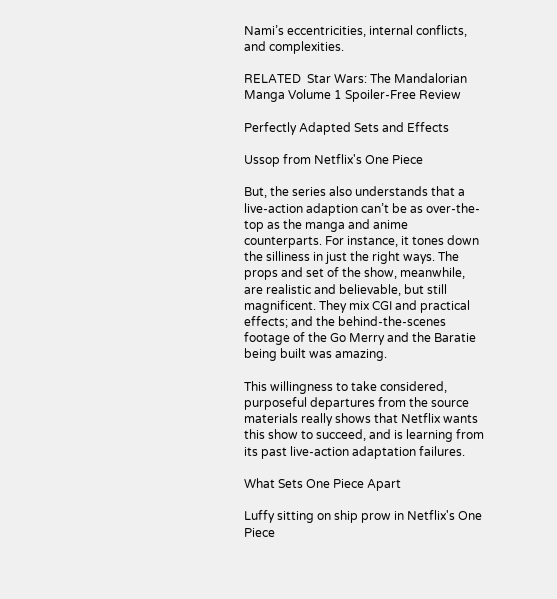Nami’s eccentricities, internal conflicts, and complexities.

RELATED  Star Wars: The Mandalorian Manga Volume 1 Spoiler-Free Review

Perfectly Adapted Sets and Effects

Ussop from Netflix's One Piece

But, the series also understands that a live-action adaption can’t be as over-the-top as the manga and anime counterparts. For instance, it tones down the silliness in just the right ways. The props and set of the show, meanwhile, are realistic and believable, but still magnificent. They mix CGI and practical effects; and the behind-the-scenes footage of the Go Merry and the Baratie being built was amazing.

This willingness to take considered, purposeful departures from the source materials really shows that Netflix wants this show to succeed, and is learning from its past live-action adaptation failures.

What Sets One Piece Apart

Luffy sitting on ship prow in Netflix's One Piece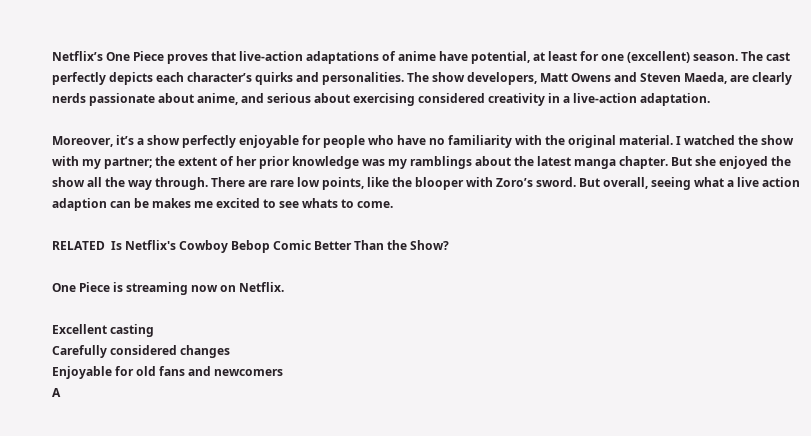Netflix’s One Piece proves that live-action adaptations of anime have potential, at least for one (excellent) season. The cast perfectly depicts each character’s quirks and personalities. The show developers, Matt Owens and Steven Maeda, are clearly nerds passionate about anime, and serious about exercising considered creativity in a live-action adaptation.

Moreover, it’s a show perfectly enjoyable for people who have no familiarity with the original material. I watched the show with my partner; the extent of her prior knowledge was my ramblings about the latest manga chapter. But she enjoyed the show all the way through. There are rare low points, like the blooper with Zoro’s sword. But overall, seeing what a live action adaption can be makes me excited to see whats to come.

RELATED  Is Netflix's Cowboy Bebop Comic Better Than the Show?

One Piece is streaming now on Netflix.

Excellent casting
Carefully considered changes
Enjoyable for old fans and newcomers
A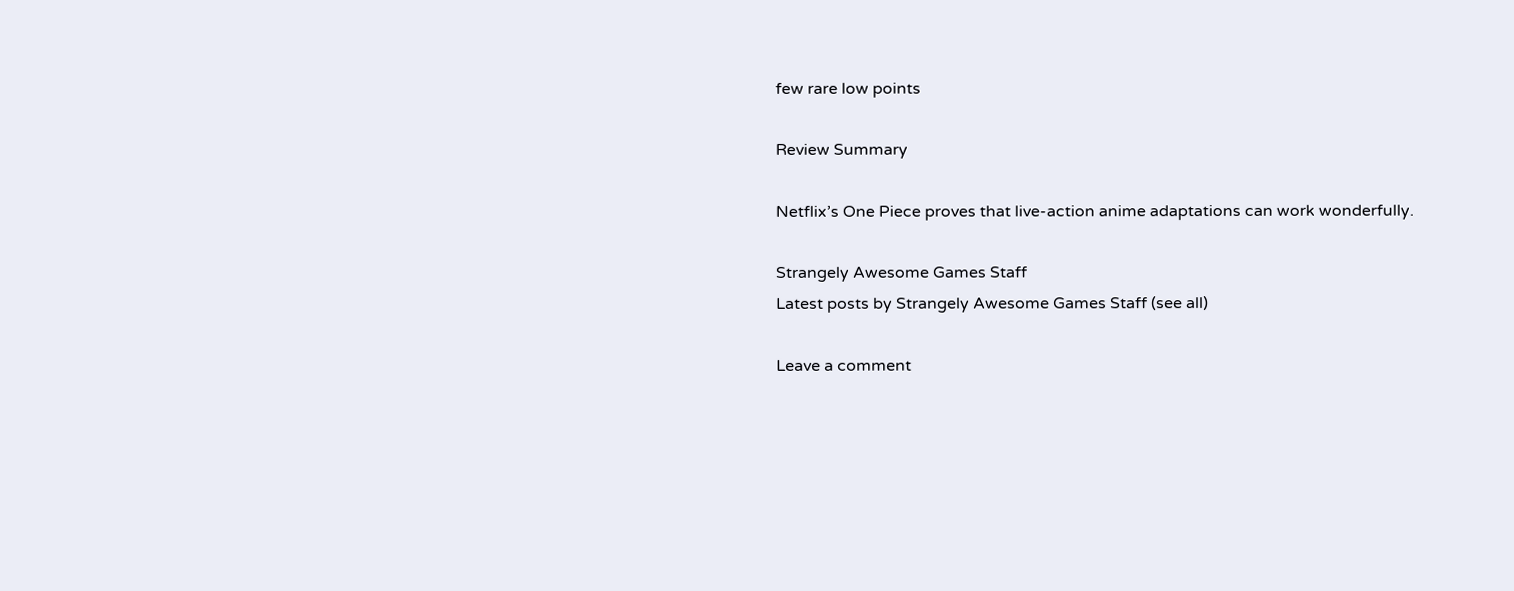few rare low points

Review Summary

Netflix’s One Piece proves that live-action anime adaptations can work wonderfully.

Strangely Awesome Games Staff
Latest posts by Strangely Awesome Games Staff (see all)

Leave a comment